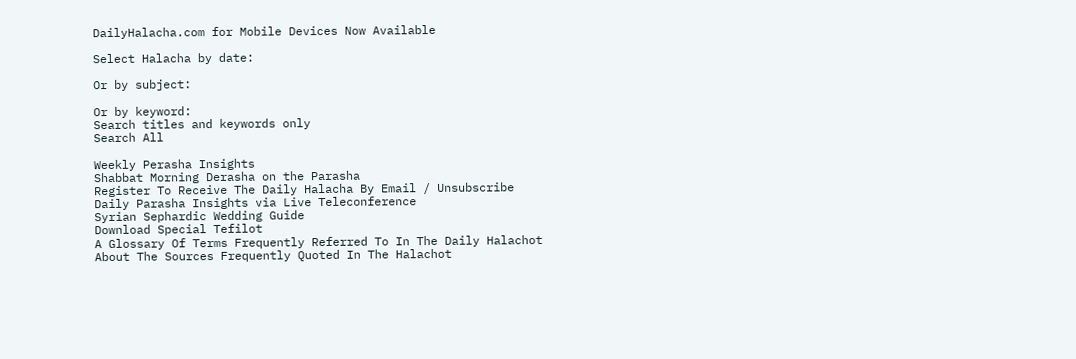DailyHalacha.com for Mobile Devices Now Available

Select Halacha by date:

Or by subject:

Or by keyword:
Search titles and keywords only
Search All

Weekly Perasha Insights
Shabbat Morning Derasha on the Parasha
Register To Receive The Daily Halacha By Email / Unsubscribe
Daily Parasha Insights via Live Teleconference
Syrian Sephardic Wedding Guide
Download Special Tefilot
A Glossary Of Terms Frequently Referred To In The Daily Halachot
About The Sources Frequently Quoted In The Halachot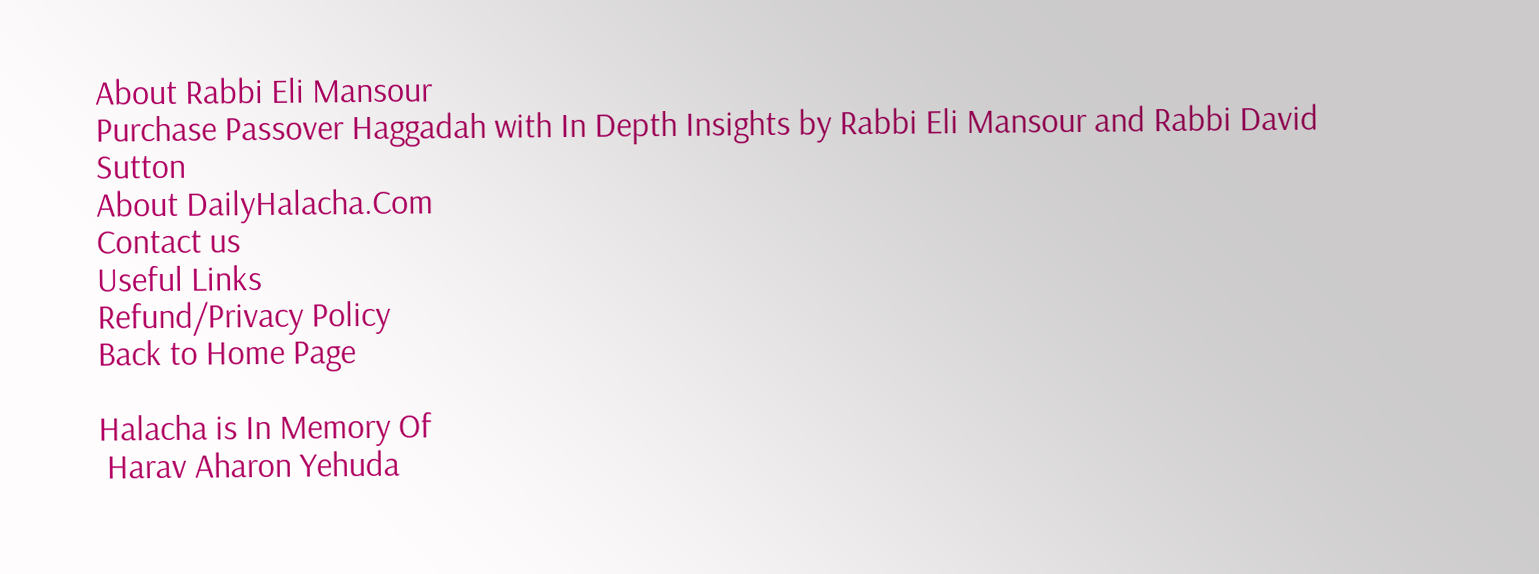About Rabbi Eli Mansour
Purchase Passover Haggadah with In Depth Insights by Rabbi Eli Mansour and Rabbi David Sutton
About DailyHalacha.Com
Contact us
Useful Links
Refund/Privacy Policy
Back to Home Page

Halacha is In Memory Of
 Harav Aharon Yehuda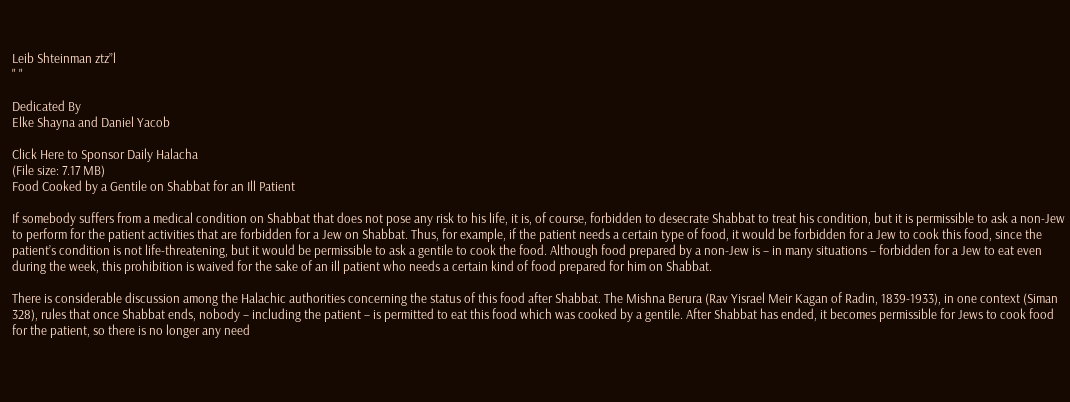Leib Shteinman ztz”l
" "

Dedicated By
Elke Shayna and Daniel Yacob

Click Here to Sponsor Daily Halacha
(File size: 7.17 MB)
Food Cooked by a Gentile on Shabbat for an Ill Patient

If somebody suffers from a medical condition on Shabbat that does not pose any risk to his life, it is, of course, forbidden to desecrate Shabbat to treat his condition, but it is permissible to ask a non-Jew to perform for the patient activities that are forbidden for a Jew on Shabbat. Thus, for example, if the patient needs a certain type of food, it would be forbidden for a Jew to cook this food, since the patient’s condition is not life-threatening, but it would be permissible to ask a gentile to cook the food. Although food prepared by a non-Jew is – in many situations – forbidden for a Jew to eat even during the week, this prohibition is waived for the sake of an ill patient who needs a certain kind of food prepared for him on Shabbat.

There is considerable discussion among the Halachic authorities concerning the status of this food after Shabbat. The Mishna Berura (Rav Yisrael Meir Kagan of Radin, 1839-1933), in one context (Siman 328), rules that once Shabbat ends, nobody – including the patient – is permitted to eat this food which was cooked by a gentile. After Shabbat has ended, it becomes permissible for Jews to cook food for the patient, so there is no longer any need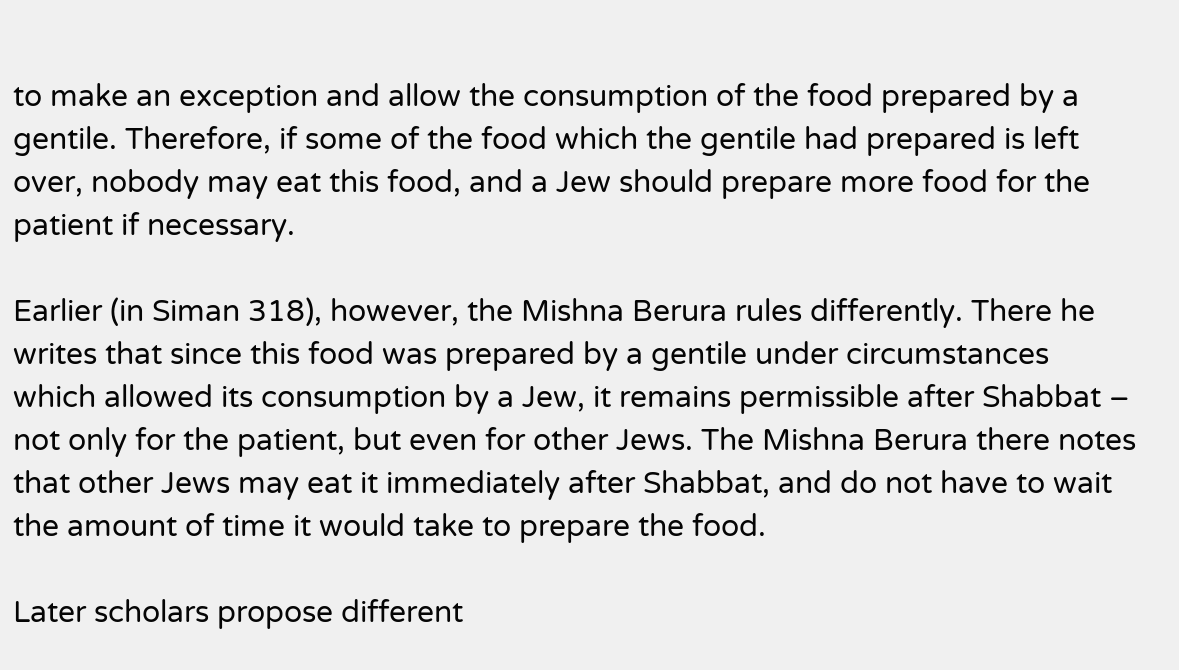to make an exception and allow the consumption of the food prepared by a gentile. Therefore, if some of the food which the gentile had prepared is left over, nobody may eat this food, and a Jew should prepare more food for the patient if necessary.

Earlier (in Siman 318), however, the Mishna Berura rules differently. There he writes that since this food was prepared by a gentile under circumstances which allowed its consumption by a Jew, it remains permissible after Shabbat – not only for the patient, but even for other Jews. The Mishna Berura there notes that other Jews may eat it immediately after Shabbat, and do not have to wait the amount of time it would take to prepare the food.

Later scholars propose different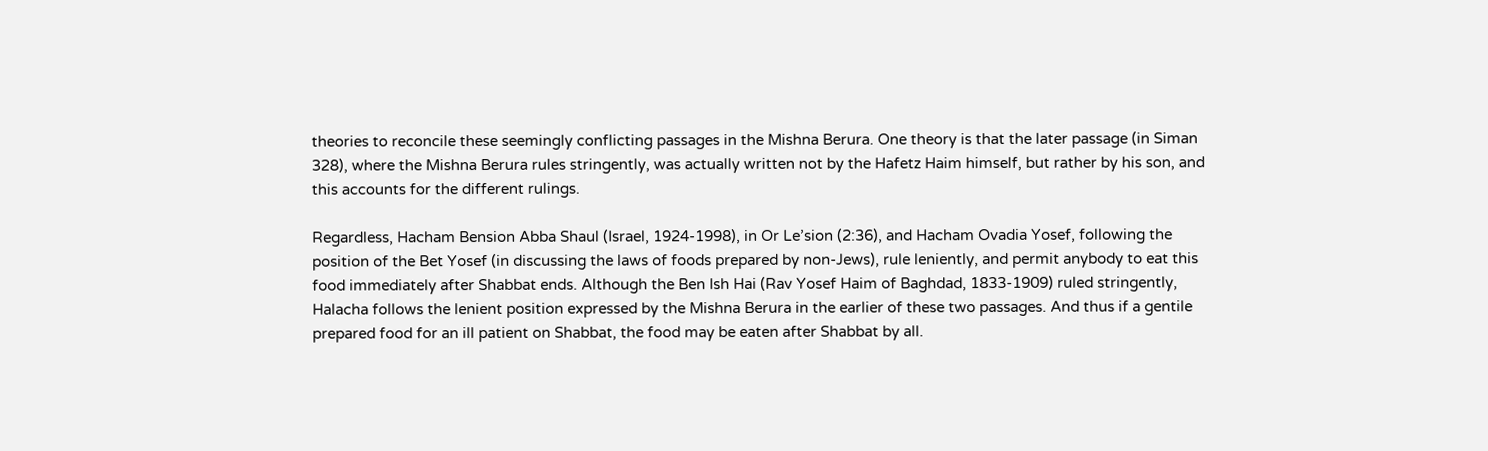theories to reconcile these seemingly conflicting passages in the Mishna Berura. One theory is that the later passage (in Siman 328), where the Mishna Berura rules stringently, was actually written not by the Hafetz Haim himself, but rather by his son, and this accounts for the different rulings.

Regardless, Hacham Bension Abba Shaul (Israel, 1924-1998), in Or Le’sion (2:36), and Hacham Ovadia Yosef, following the position of the Bet Yosef (in discussing the laws of foods prepared by non-Jews), rule leniently, and permit anybody to eat this food immediately after Shabbat ends. Although the Ben Ish Hai (Rav Yosef Haim of Baghdad, 1833-1909) ruled stringently, Halacha follows the lenient position expressed by the Mishna Berura in the earlier of these two passages. And thus if a gentile prepared food for an ill patient on Shabbat, the food may be eaten after Shabbat by all.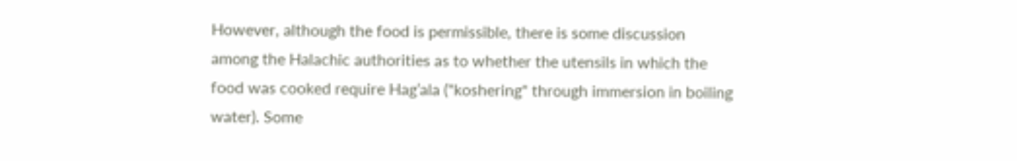However, although the food is permissible, there is some discussion among the Halachic authorities as to whether the utensils in which the food was cooked require Hag’ala ("koshering" through immersion in boiling water). Some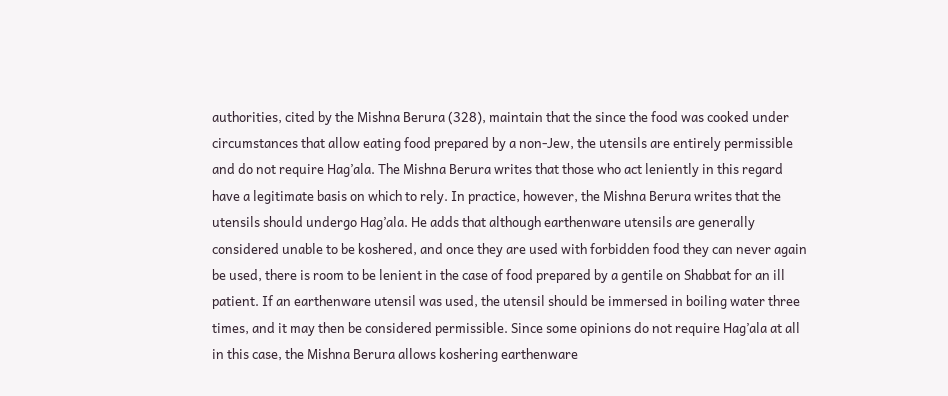authorities, cited by the Mishna Berura (328), maintain that the since the food was cooked under circumstances that allow eating food prepared by a non-Jew, the utensils are entirely permissible and do not require Hag’ala. The Mishna Berura writes that those who act leniently in this regard have a legitimate basis on which to rely. In practice, however, the Mishna Berura writes that the utensils should undergo Hag’ala. He adds that although earthenware utensils are generally considered unable to be koshered, and once they are used with forbidden food they can never again be used, there is room to be lenient in the case of food prepared by a gentile on Shabbat for an ill patient. If an earthenware utensil was used, the utensil should be immersed in boiling water three times, and it may then be considered permissible. Since some opinions do not require Hag’ala at all in this case, the Mishna Berura allows koshering earthenware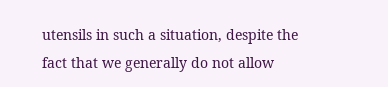utensils in such a situation, despite the fact that we generally do not allow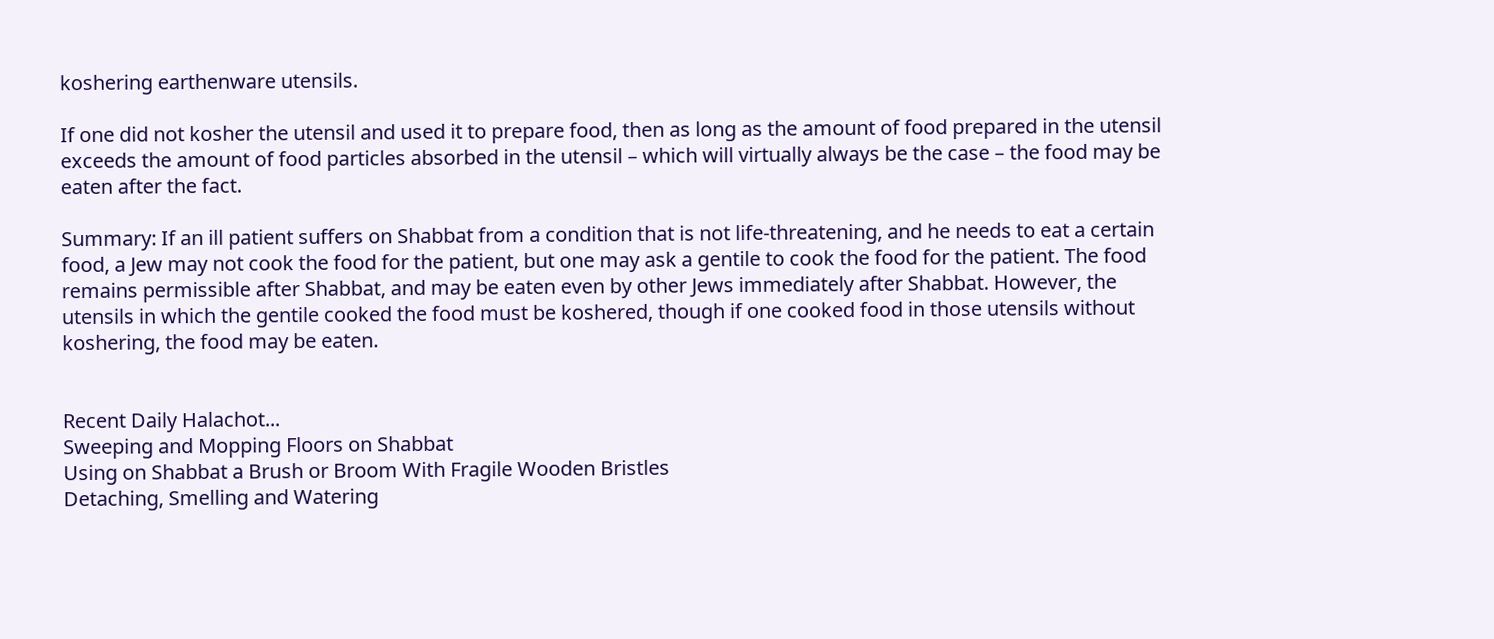koshering earthenware utensils.

If one did not kosher the utensil and used it to prepare food, then as long as the amount of food prepared in the utensil exceeds the amount of food particles absorbed in the utensil – which will virtually always be the case – the food may be eaten after the fact.

Summary: If an ill patient suffers on Shabbat from a condition that is not life-threatening, and he needs to eat a certain food, a Jew may not cook the food for the patient, but one may ask a gentile to cook the food for the patient. The food remains permissible after Shabbat, and may be eaten even by other Jews immediately after Shabbat. However, the utensils in which the gentile cooked the food must be koshered, though if one cooked food in those utensils without koshering, the food may be eaten.


Recent Daily Halachot...
Sweeping and Mopping Floors on Shabbat
Using on Shabbat a Brush or Broom With Fragile Wooden Bristles
Detaching, Smelling and Watering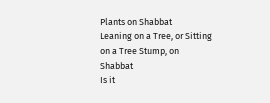Plants on Shabbat
Leaning on a Tree, or Sitting on a Tree Stump, on Shabbat
Is it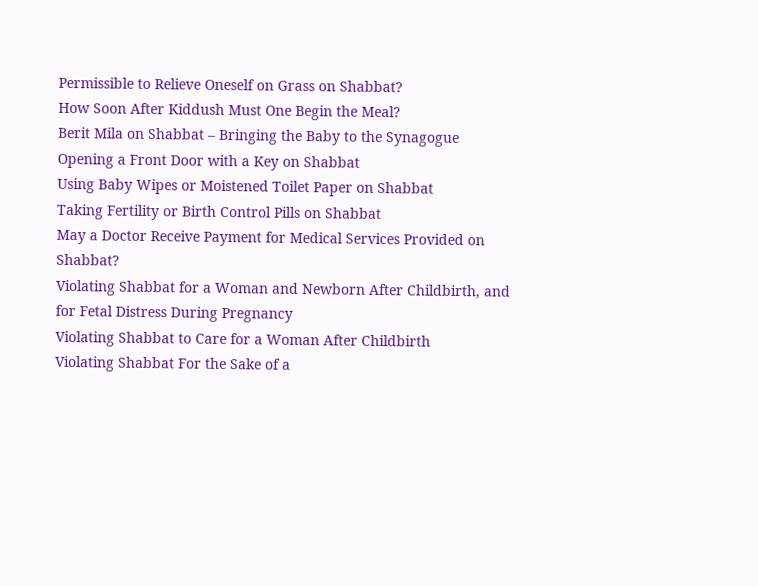Permissible to Relieve Oneself on Grass on Shabbat?
How Soon After Kiddush Must One Begin the Meal?
Berit Mila on Shabbat – Bringing the Baby to the Synagogue
Opening a Front Door with a Key on Shabbat
Using Baby Wipes or Moistened Toilet Paper on Shabbat
Taking Fertility or Birth Control Pills on Shabbat
May a Doctor Receive Payment for Medical Services Provided on Shabbat?
Violating Shabbat for a Woman and Newborn After Childbirth, and for Fetal Distress During Pregnancy
Violating Shabbat to Care for a Woman After Childbirth
Violating Shabbat For the Sake of a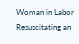Woman in Labor
Resuscitating an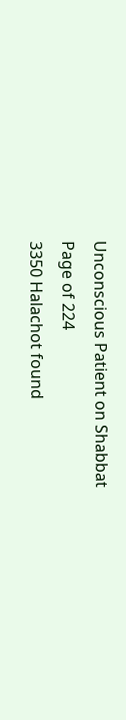Unconscious Patient on Shabbat
Page of 224
3350 Halachot found